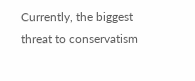Currently, the biggest threat to conservatism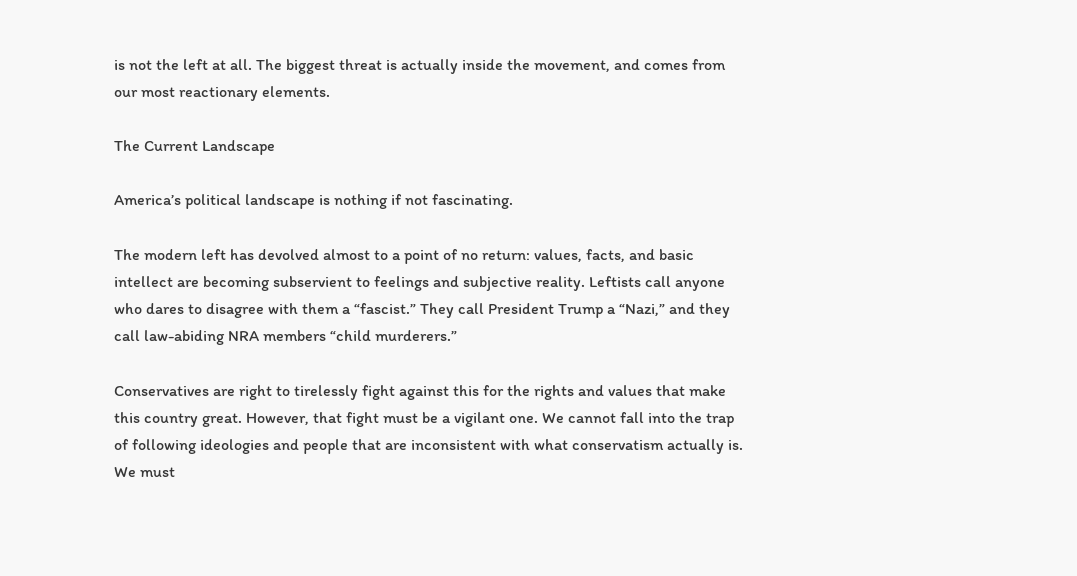is not the left at all. The biggest threat is actually inside the movement, and comes from our most reactionary elements.

The Current Landscape

America’s political landscape is nothing if not fascinating.

The modern left has devolved almost to a point of no return: values, facts, and basic intellect are becoming subservient to feelings and subjective reality. Leftists call anyone who dares to disagree with them a “fascist.” They call President Trump a “Nazi,” and they call law-abiding NRA members “child murderers.”

Conservatives are right to tirelessly fight against this for the rights and values that make this country great. However, that fight must be a vigilant one. We cannot fall into the trap of following ideologies and people that are inconsistent with what conservatism actually is. We must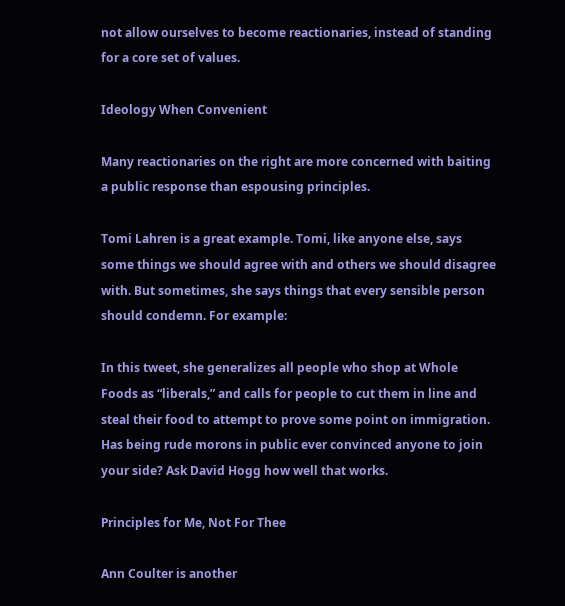not allow ourselves to become reactionaries, instead of standing for a core set of values.

Ideology When Convenient

Many reactionaries on the right are more concerned with baiting a public response than espousing principles.

Tomi Lahren is a great example. Tomi, like anyone else, says some things we should agree with and others we should disagree with. But sometimes, she says things that every sensible person should condemn. For example:

In this tweet, she generalizes all people who shop at Whole Foods as “liberals,” and calls for people to cut them in line and steal their food to attempt to prove some point on immigration. Has being rude morons in public ever convinced anyone to join your side? Ask David Hogg how well that works.

Principles for Me, Not For Thee

Ann Coulter is another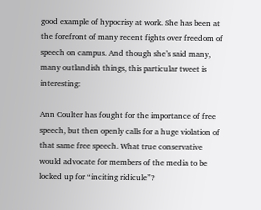good example of hypocrisy at work. She has been at the forefront of many recent fights over freedom of speech on campus. And though she’s said many, many outlandish things, this particular tweet is interesting:

Ann Coulter has fought for the importance of free speech, but then openly calls for a huge violation of that same free speech. What true conservative would advocate for members of the media to be locked up for “inciting ridicule”?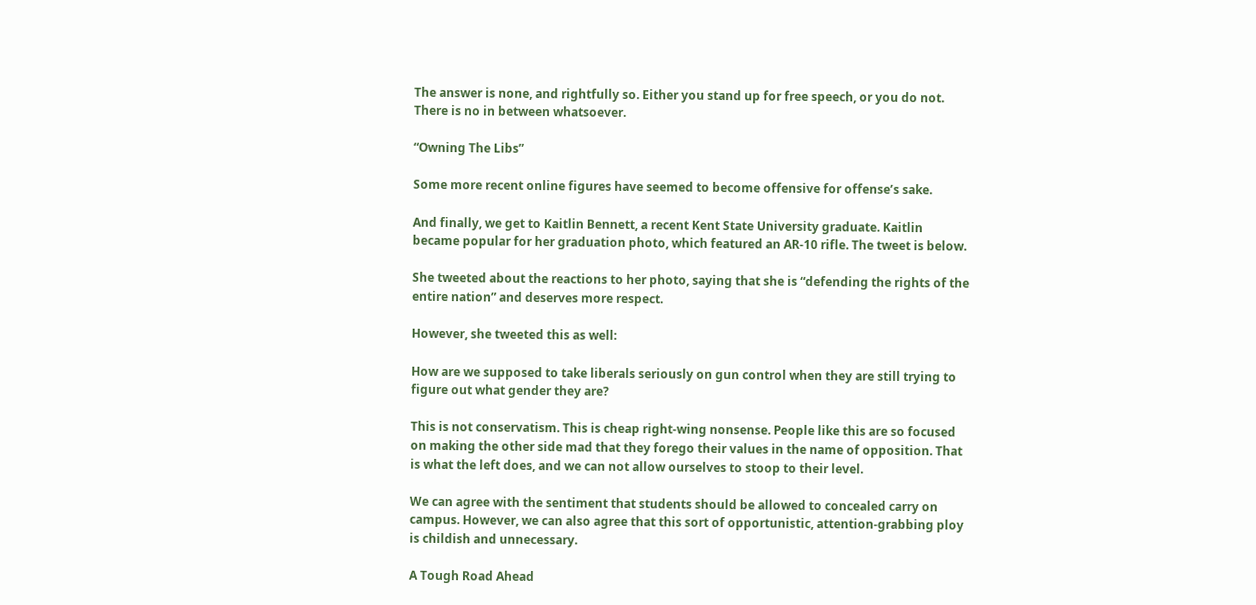The answer is none, and rightfully so. Either you stand up for free speech, or you do not. There is no in between whatsoever.

“Owning The Libs”

Some more recent online figures have seemed to become offensive for offense’s sake.

And finally, we get to Kaitlin Bennett, a recent Kent State University graduate. Kaitlin became popular for her graduation photo, which featured an AR-10 rifle. The tweet is below.

She tweeted about the reactions to her photo, saying that she is “defending the rights of the entire nation” and deserves more respect.

However, she tweeted this as well:

How are we supposed to take liberals seriously on gun control when they are still trying to figure out what gender they are?

This is not conservatism. This is cheap right-wing nonsense. People like this are so focused on making the other side mad that they forego their values in the name of opposition. That is what the left does, and we can not allow ourselves to stoop to their level.

We can agree with the sentiment that students should be allowed to concealed carry on campus. However, we can also agree that this sort of opportunistic, attention-grabbing ploy is childish and unnecessary.

A Tough Road Ahead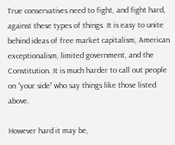True conservatives need to fight, and fight hard, against these types of things. It is easy to unite behind ideas of free market capitalism, American exceptionalism, limited government, and the Constitution. It is much harder to call out people on “your side” who say things like those listed above.

However hard it may be,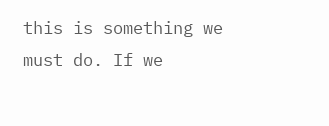this is something we must do. If we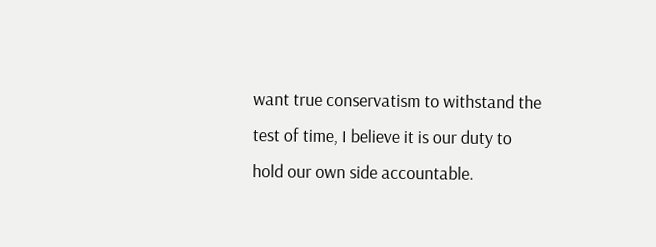want true conservatism to withstand the test of time, I believe it is our duty to hold our own side accountable.